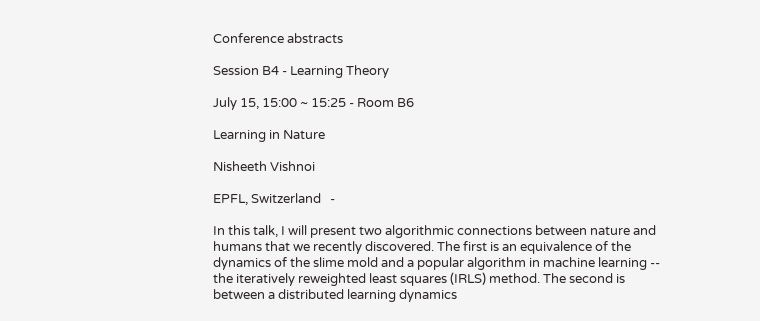Conference abstracts

Session B4 - Learning Theory

July 15, 15:00 ~ 15:25 - Room B6

Learning in Nature

Nisheeth Vishnoi

EPFL, Switzerland   -

In this talk, I will present two algorithmic connections between nature and humans that we recently discovered. The first is an equivalence of the dynamics of the slime mold and a popular algorithm in machine learning -- the iteratively reweighted least squares (IRLS) method. The second is between a distributed learning dynamics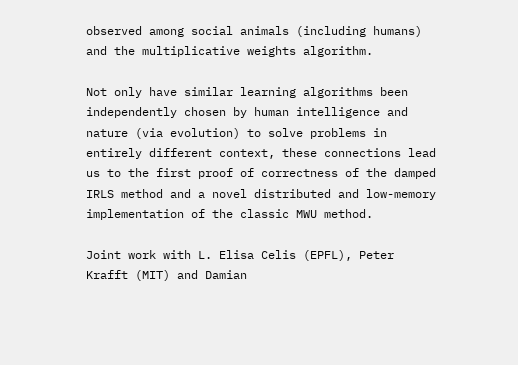observed among social animals (including humans) and the multiplicative weights algorithm.

Not only have similar learning algorithms been independently chosen by human intelligence and nature (via evolution) to solve problems in entirely different context, these connections lead us to the first proof of correctness of the damped IRLS method and a novel distributed and low-memory implementation of the classic MWU method.

Joint work with L. Elisa Celis (EPFL), Peter Krafft (MIT) and Damian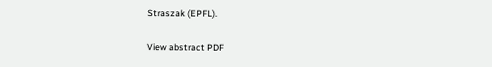Straszak (EPFL).

View abstract PDF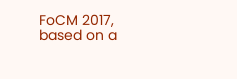FoCM 2017, based on a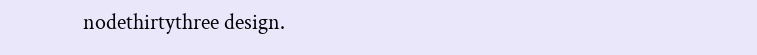nodethirtythree design.